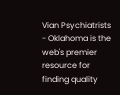Vian Psychiatrists - Oklahoma is the web's premier resource for finding quality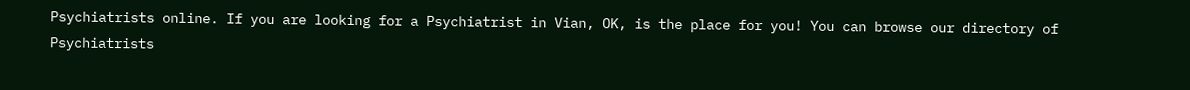Psychiatrists online. If you are looking for a Psychiatrist in Vian, OK, is the place for you! You can browse our directory of Psychiatrists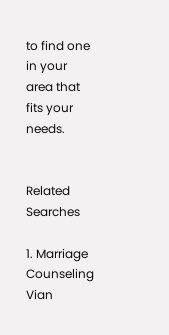to find one in your area that fits your needs.


Related Searches

1. Marriage Counseling Vian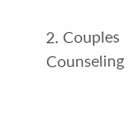2. Couples Counseling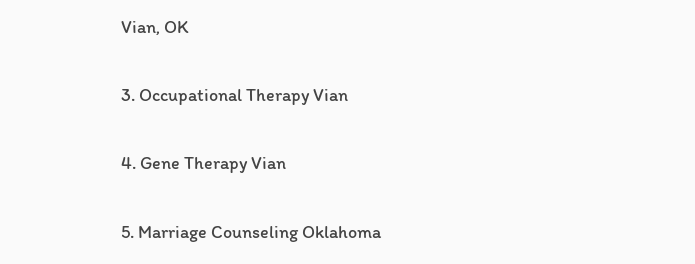Vian, OK

3. Occupational Therapy Vian

4. Gene Therapy Vian

5. Marriage Counseling Oklahoma